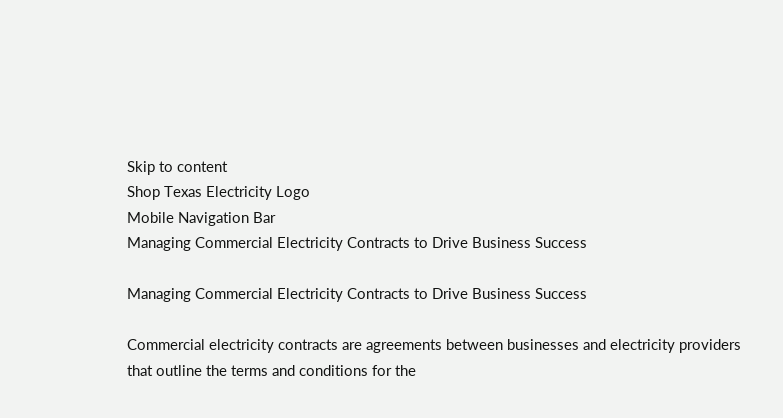Skip to content
Shop Texas Electricity Logo
Mobile Navigation Bar
Managing Commercial Electricity Contracts to Drive Business Success

Managing Commercial Electricity Contracts to Drive Business Success

Commercial electricity contracts are agreements between businesses and electricity providers that outline the terms and conditions for the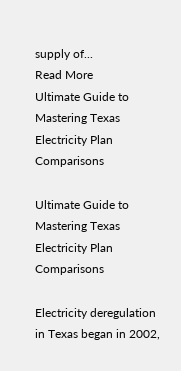supply of...
Read More
Ultimate Guide to Mastering Texas Electricity Plan Comparisons

Ultimate Guide to Mastering Texas Electricity Plan Comparisons

Electricity deregulation in Texas began in 2002,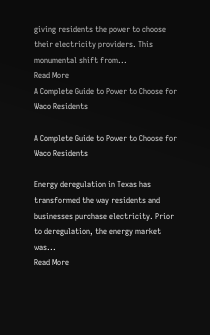giving residents the power to choose their electricity providers. This monumental shift from...
Read More
A Complete Guide to Power to Choose for Waco Residents

A Complete Guide to Power to Choose for Waco Residents

Energy deregulation in Texas has transformed the way residents and businesses purchase electricity. Prior to deregulation, the energy market was...
Read More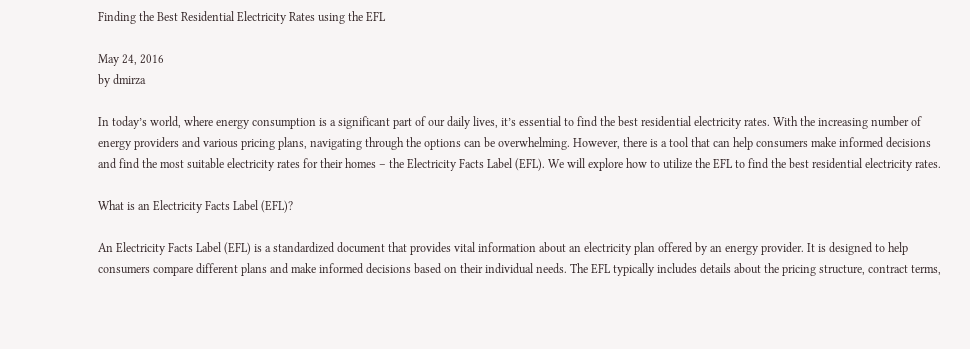Finding the Best Residential Electricity Rates using the EFL

May 24, 2016
by dmirza

In today’s world, where energy consumption is a significant part of our daily lives, it’s essential to find the best residential electricity rates. With the increasing number of energy providers and various pricing plans, navigating through the options can be overwhelming. However, there is a tool that can help consumers make informed decisions and find the most suitable electricity rates for their homes – the Electricity Facts Label (EFL). We will explore how to utilize the EFL to find the best residential electricity rates.

What is an Electricity Facts Label (EFL)?

An Electricity Facts Label (EFL) is a standardized document that provides vital information about an electricity plan offered by an energy provider. It is designed to help consumers compare different plans and make informed decisions based on their individual needs. The EFL typically includes details about the pricing structure, contract terms,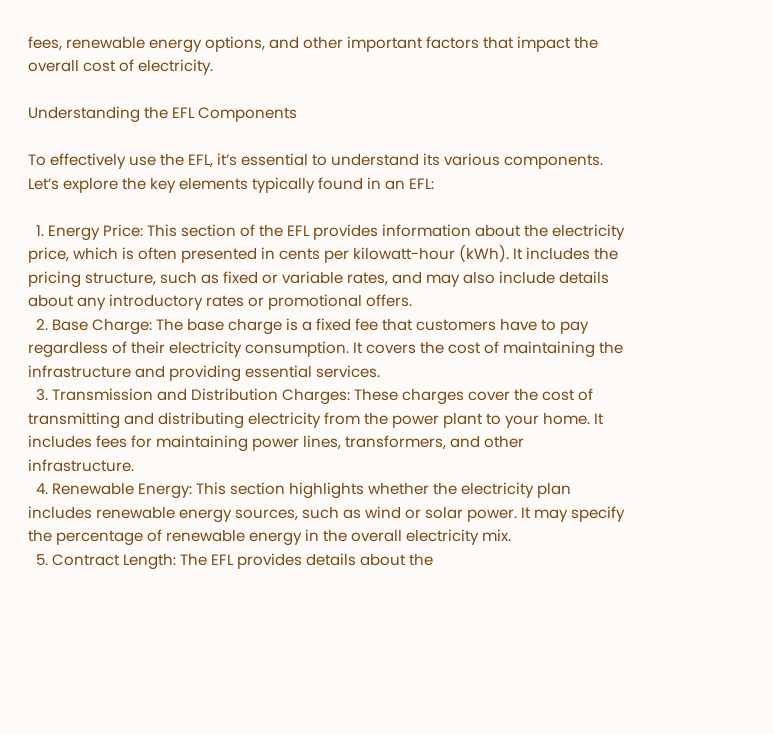fees, renewable energy options, and other important factors that impact the overall cost of electricity.

Understanding the EFL Components

To effectively use the EFL, it’s essential to understand its various components. Let’s explore the key elements typically found in an EFL:

  1. Energy Price: This section of the EFL provides information about the electricity price, which is often presented in cents per kilowatt-hour (kWh). It includes the pricing structure, such as fixed or variable rates, and may also include details about any introductory rates or promotional offers.
  2. Base Charge: The base charge is a fixed fee that customers have to pay regardless of their electricity consumption. It covers the cost of maintaining the infrastructure and providing essential services.
  3. Transmission and Distribution Charges: These charges cover the cost of transmitting and distributing electricity from the power plant to your home. It includes fees for maintaining power lines, transformers, and other infrastructure.
  4. Renewable Energy: This section highlights whether the electricity plan includes renewable energy sources, such as wind or solar power. It may specify the percentage of renewable energy in the overall electricity mix.
  5. Contract Length: The EFL provides details about the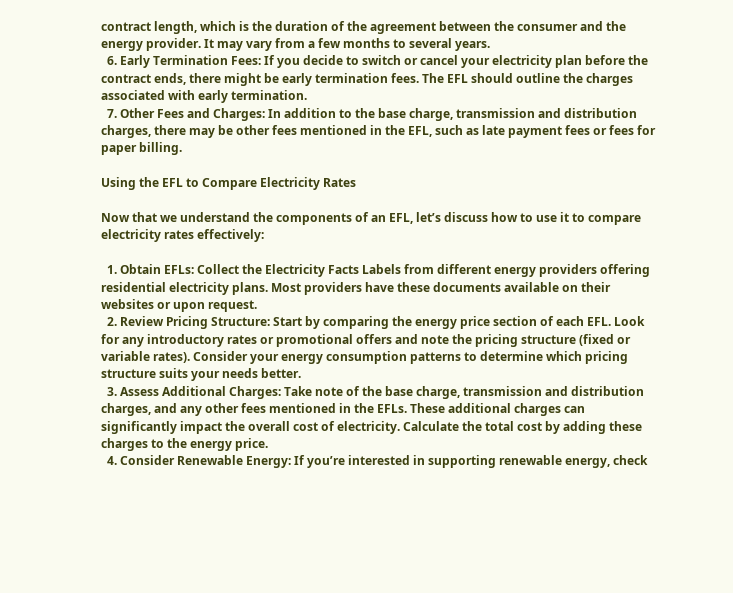contract length, which is the duration of the agreement between the consumer and the energy provider. It may vary from a few months to several years.
  6. Early Termination Fees: If you decide to switch or cancel your electricity plan before the contract ends, there might be early termination fees. The EFL should outline the charges associated with early termination.
  7. Other Fees and Charges: In addition to the base charge, transmission and distribution charges, there may be other fees mentioned in the EFL, such as late payment fees or fees for paper billing.

Using the EFL to Compare Electricity Rates

Now that we understand the components of an EFL, let’s discuss how to use it to compare electricity rates effectively:

  1. Obtain EFLs: Collect the Electricity Facts Labels from different energy providers offering residential electricity plans. Most providers have these documents available on their websites or upon request.
  2. Review Pricing Structure: Start by comparing the energy price section of each EFL. Look for any introductory rates or promotional offers and note the pricing structure (fixed or variable rates). Consider your energy consumption patterns to determine which pricing structure suits your needs better.
  3. Assess Additional Charges: Take note of the base charge, transmission and distribution charges, and any other fees mentioned in the EFLs. These additional charges can significantly impact the overall cost of electricity. Calculate the total cost by adding these charges to the energy price.
  4. Consider Renewable Energy: If you’re interested in supporting renewable energy, check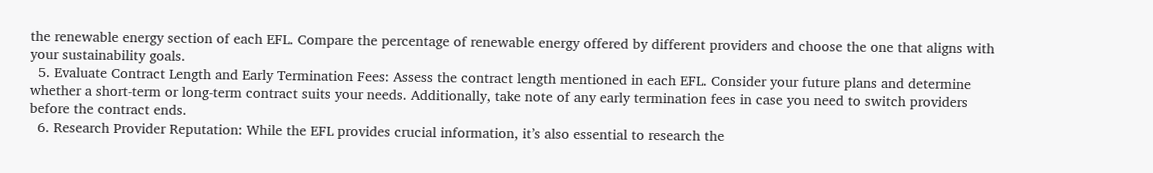the renewable energy section of each EFL. Compare the percentage of renewable energy offered by different providers and choose the one that aligns with your sustainability goals.
  5. Evaluate Contract Length and Early Termination Fees: Assess the contract length mentioned in each EFL. Consider your future plans and determine whether a short-term or long-term contract suits your needs. Additionally, take note of any early termination fees in case you need to switch providers before the contract ends.
  6. Research Provider Reputation: While the EFL provides crucial information, it’s also essential to research the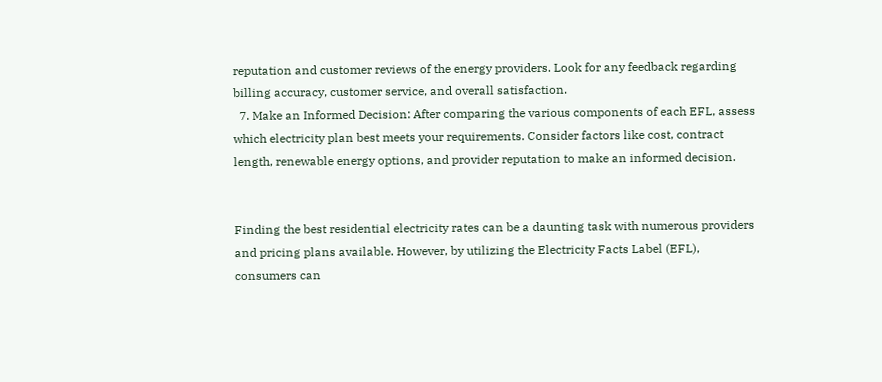reputation and customer reviews of the energy providers. Look for any feedback regarding billing accuracy, customer service, and overall satisfaction.
  7. Make an Informed Decision: After comparing the various components of each EFL, assess which electricity plan best meets your requirements. Consider factors like cost, contract length, renewable energy options, and provider reputation to make an informed decision.


Finding the best residential electricity rates can be a daunting task with numerous providers and pricing plans available. However, by utilizing the Electricity Facts Label (EFL), consumers can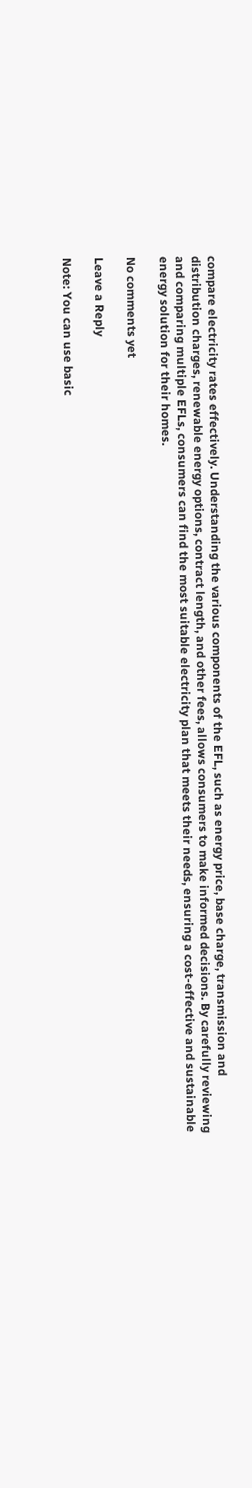compare electricity rates effectively. Understanding the various components of the EFL, such as energy price, base charge, transmission and distribution charges, renewable energy options, contract length, and other fees, allows consumers to make informed decisions. By carefully reviewing and comparing multiple EFLs, consumers can find the most suitable electricity plan that meets their needs, ensuring a cost-effective and sustainable energy solution for their homes.

No comments yet

Leave a Reply

Note: You can use basic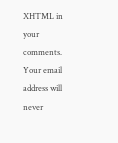XHTML in your comments. Your email address will never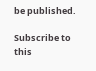be published.

Subscribe to this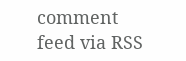comment feed via RSS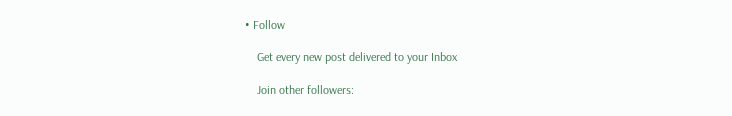• Follow

    Get every new post delivered to your Inbox

    Join other followers: